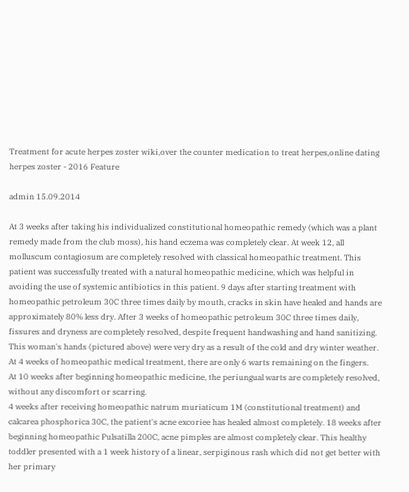Treatment for acute herpes zoster wiki,over the counter medication to treat herpes,online dating herpes zoster - 2016 Feature

admin 15.09.2014

At 3 weeks after taking his individualized constitutional homeopathic remedy (which was a plant remedy made from the club moss), his hand eczema was completely clear. At week 12, all molluscum contagiosum are completely resolved with classical homeopathic treatment. This patient was successfully treated with a natural homeopathic medicine, which was helpful in avoiding the use of systemic antibiotics in this patient. 9 days after starting treatment with homeopathic petroleum 30C three times daily by mouth, cracks in skin have healed and hands are approximately 80% less dry. After 3 weeks of homeopathic petroleum 30C three times daily, fissures and dryness are completely resolved, despite frequent handwashing and hand sanitizing. This woman's hands (pictured above) were very dry as a result of the cold and dry winter weather.
At 4 weeks of homeopathic medical treatment, there are only 6 warts remaining on the fingers.
At 10 weeks after beginning homeopathic medicine, the periungual warts are completely resolved, without any discomfort or scarring.
4 weeks after receiving homeopathic natrum muriaticum 1M (constitutional treatment) and calcarea phosphorica 30C, the patient's acne excoriee has healed almost completely. 18 weeks after beginning homeopathic Pulsatilla 200C, acne pimples are almost completely clear. This healthy toddler presented with a 1 week history of a linear, serpiginous rash which did not get better with her primary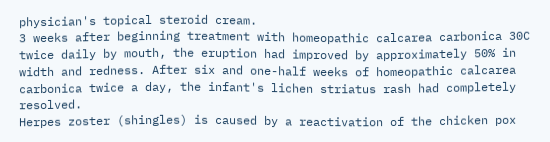physician's topical steroid cream.
3 weeks after beginning treatment with homeopathic calcarea carbonica 30C twice daily by mouth, the eruption had improved by approximately 50% in width and redness. After six and one-half weeks of homeopathic calcarea carbonica twice a day, the infant's lichen striatus rash had completely resolved.
Herpes zoster (shingles) is caused by a reactivation of the chicken pox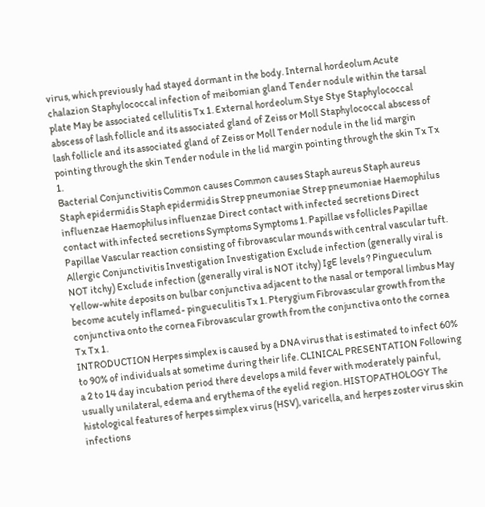virus, which previously had stayed dormant in the body. Internal hordeolum Acute chalazion Staphylococcal infection of meibomian gland Tender nodule within the tarsal plate May be associated cellulitis Tx 1. External hordeolum Stye Stye Staphylococcal abscess of lash follicle and its associated gland of Zeiss or Moll Staphylococcal abscess of lash follicle and its associated gland of Zeiss or Moll Tender nodule in the lid margin pointing through the skin Tender nodule in the lid margin pointing through the skin Tx Tx 1.
Bacterial Conjunctivitis Common causes Common causes Staph aureus Staph aureus Staph epidermidis Staph epidermidis Strep pneumoniae Strep pneumoniae Haemophilus influenzae Haemophilus influenzae Direct contact with infected secretions Direct contact with infected secretions Symptoms Symptoms 1. Papillae vs follicles Papillae Papillae Vascular reaction consisting of fibrovascular mounds with central vascular tuft. Allergic Conjunctivitis Investigation Investigation Exclude infection (generally viral is NOT itchy) Exclude infection (generally viral is NOT itchy) IgE levels ? Pingueculum Yellow-white deposits on bulbar conjunctiva adjacent to the nasal or temporal limbus May become acutely inflamed- pingueculitis Tx 1. Pterygium Fibrovascular growth from the conjunctiva onto the cornea Fibrovascular growth from the conjunctiva onto the cornea Tx Tx 1.
INTRODUCTION Herpes simplex is caused by a DNA virus that is estimated to infect 60% to 90% of individuals at sometime during their life. CLINICAL PRESENTATION Following a 2 to 14 day incubation period there develops a mild fever with moderately painful, usually unilateral, edema and erythema of the eyelid region. HISTOPATHOLOGY The histological features of herpes simplex virus (HSV), varicella, and herpes zoster virus skin infections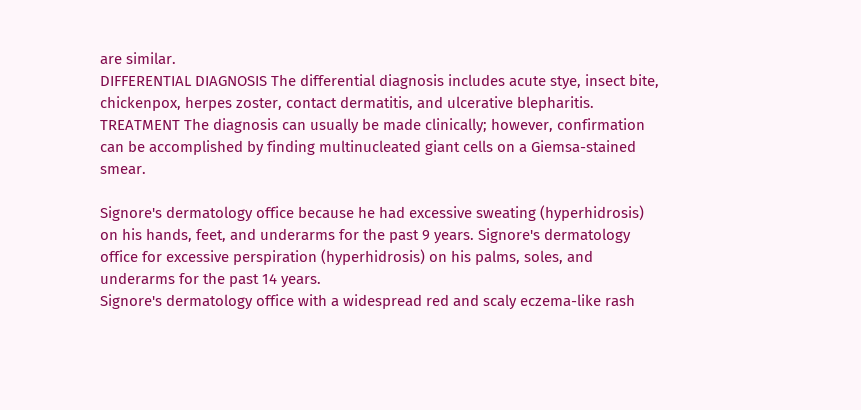are similar.
DIFFERENTIAL DIAGNOSIS The differential diagnosis includes acute stye, insect bite, chickenpox, herpes zoster, contact dermatitis, and ulcerative blepharitis.
TREATMENT The diagnosis can usually be made clinically; however, confirmation can be accomplished by finding multinucleated giant cells on a Giemsa-stained smear.

Signore's dermatology office because he had excessive sweating (hyperhidrosis) on his hands, feet, and underarms for the past 9 years. Signore's dermatology office for excessive perspiration (hyperhidrosis) on his palms, soles, and underarms for the past 14 years.
Signore's dermatology office with a widespread red and scaly eczema-like rash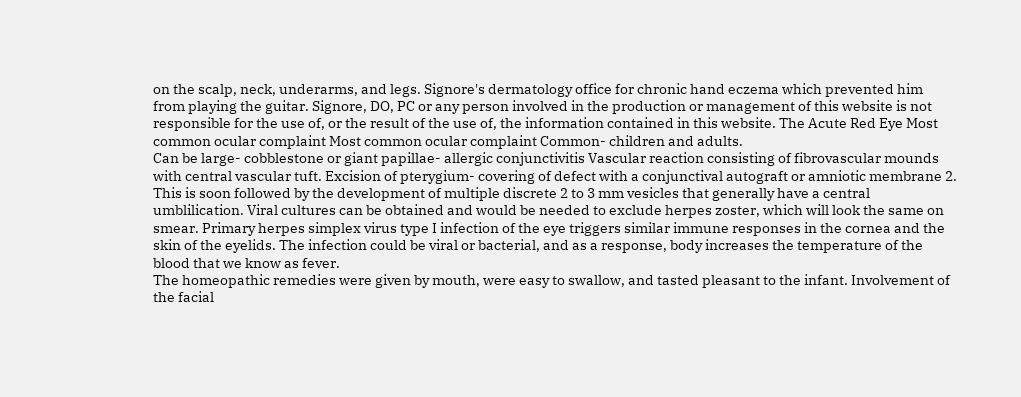on the scalp, neck, underarms, and legs. Signore's dermatology office for chronic hand eczema which prevented him from playing the guitar. Signore, DO, PC or any person involved in the production or management of this website is not responsible for the use of, or the result of the use of, the information contained in this website. The Acute Red Eye Most common ocular complaint Most common ocular complaint Common- children and adults.
Can be large- cobblestone or giant papillae- allergic conjunctivitis Vascular reaction consisting of fibrovascular mounds with central vascular tuft. Excision of pterygium- covering of defect with a conjunctival autograft or amniotic membrane 2.
This is soon followed by the development of multiple discrete 2 to 3 mm vesicles that generally have a central umblilication. Viral cultures can be obtained and would be needed to exclude herpes zoster, which will look the same on smear. Primary herpes simplex virus type I infection of the eye triggers similar immune responses in the cornea and the skin of the eyelids. The infection could be viral or bacterial, and as a response, body increases the temperature of the blood that we know as fever.
The homeopathic remedies were given by mouth, were easy to swallow, and tasted pleasant to the infant. Involvement of the facial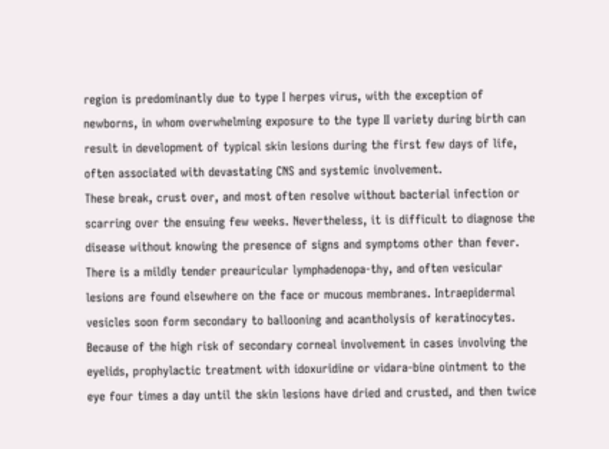region is predominantly due to type I herpes virus, with the exception of newborns, in whom overwhelming exposure to the type II variety during birth can result in development of typical skin lesions during the first few days of life, often associated with devastating CNS and systemic involvement.
These break, crust over, and most often resolve without bacterial infection or scarring over the ensuing few weeks. Nevertheless, it is difficult to diagnose the disease without knowing the presence of signs and symptoms other than fever. There is a mildly tender preauricular lymphadenopa-thy, and often vesicular lesions are found elsewhere on the face or mucous membranes. Intraepidermal vesicles soon form secondary to ballooning and acantholysis of keratinocytes.
Because of the high risk of secondary corneal involvement in cases involving the eyelids, prophylactic treatment with idoxuridine or vidara-bine ointment to the eye four times a day until the skin lesions have dried and crusted, and then twice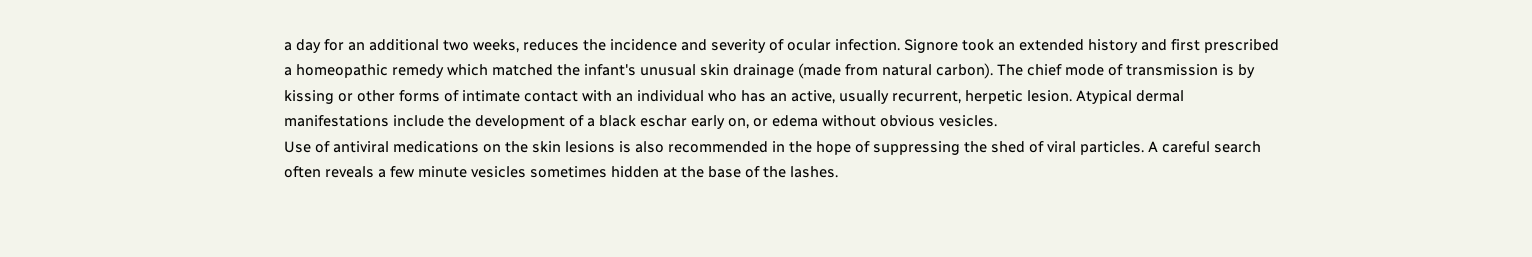a day for an additional two weeks, reduces the incidence and severity of ocular infection. Signore took an extended history and first prescribed a homeopathic remedy which matched the infant's unusual skin drainage (made from natural carbon). The chief mode of transmission is by kissing or other forms of intimate contact with an individual who has an active, usually recurrent, herpetic lesion. Atypical dermal manifestations include the development of a black eschar early on, or edema without obvious vesicles.
Use of antiviral medications on the skin lesions is also recommended in the hope of suppressing the shed of viral particles. A careful search often reveals a few minute vesicles sometimes hidden at the base of the lashes.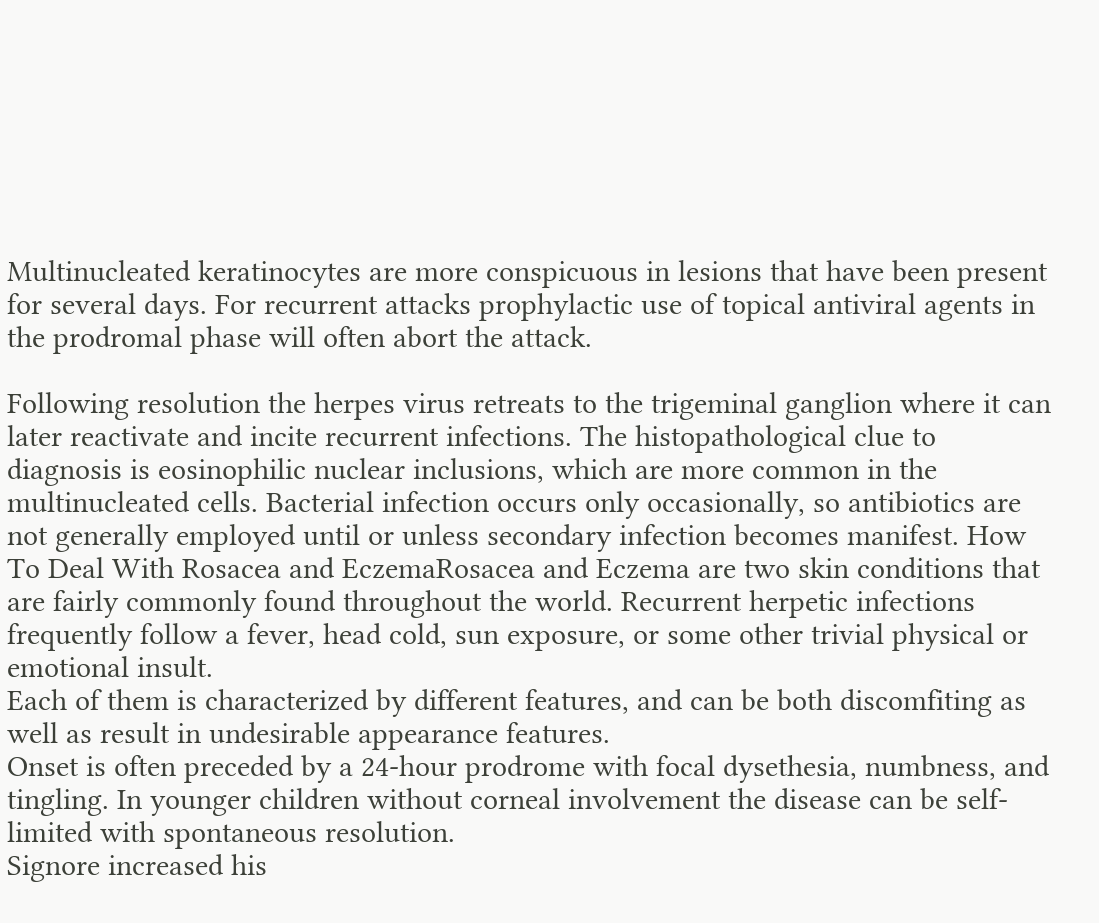Multinucleated keratinocytes are more conspicuous in lesions that have been present for several days. For recurrent attacks prophylactic use of topical antiviral agents in the prodromal phase will often abort the attack.

Following resolution the herpes virus retreats to the trigeminal ganglion where it can later reactivate and incite recurrent infections. The histopathological clue to diagnosis is eosinophilic nuclear inclusions, which are more common in the multinucleated cells. Bacterial infection occurs only occasionally, so antibiotics are not generally employed until or unless secondary infection becomes manifest. How To Deal With Rosacea and EczemaRosacea and Eczema are two skin conditions that are fairly commonly found throughout the world. Recurrent herpetic infections frequently follow a fever, head cold, sun exposure, or some other trivial physical or emotional insult.
Each of them is characterized by different features, and can be both discomfiting as well as result in undesirable appearance features.
Onset is often preceded by a 24-hour prodrome with focal dysethesia, numbness, and tingling. In younger children without corneal involvement the disease can be self-limited with spontaneous resolution.
Signore increased his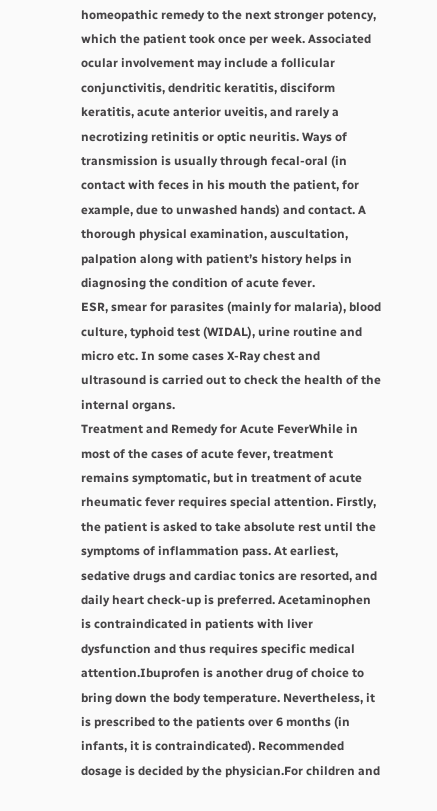homeopathic remedy to the next stronger potency, which the patient took once per week. Associated ocular involvement may include a follicular conjunctivitis, dendritic keratitis, disciform keratitis, acute anterior uveitis, and rarely a necrotizing retinitis or optic neuritis. Ways of transmission is usually through fecal-oral (in contact with feces in his mouth the patient, for example, due to unwashed hands) and contact. A thorough physical examination, auscultation, palpation along with patient’s history helps in diagnosing the condition of acute fever.
ESR, smear for parasites (mainly for malaria), blood culture, typhoid test (WIDAL), urine routine and micro etc. In some cases X-Ray chest and ultrasound is carried out to check the health of the internal organs.
Treatment and Remedy for Acute FeverWhile in most of the cases of acute fever, treatment remains symptomatic, but in treatment of acute rheumatic fever requires special attention. Firstly, the patient is asked to take absolute rest until the symptoms of inflammation pass. At earliest, sedative drugs and cardiac tonics are resorted, and daily heart check-up is preferred. Acetaminophen is contraindicated in patients with liver dysfunction and thus requires specific medical attention.Ibuprofen is another drug of choice to bring down the body temperature. Nevertheless, it is prescribed to the patients over 6 months (in infants, it is contraindicated). Recommended dosage is decided by the physician.For children and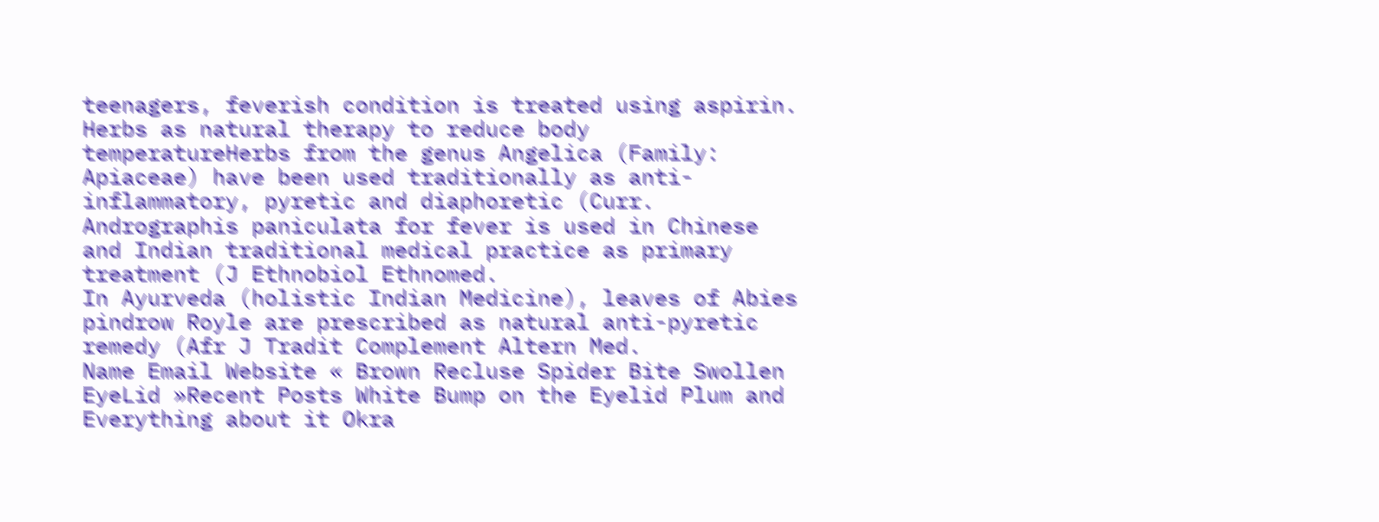teenagers, feverish condition is treated using aspirin. Herbs as natural therapy to reduce body temperatureHerbs from the genus Angelica (Family: Apiaceae) have been used traditionally as anti-inflammatory, pyretic and diaphoretic (Curr. Andrographis paniculata for fever is used in Chinese and Indian traditional medical practice as primary treatment (J Ethnobiol Ethnomed.
In Ayurveda (holistic Indian Medicine), leaves of Abies pindrow Royle are prescribed as natural anti-pyretic remedy (Afr J Tradit Complement Altern Med.
Name Email Website « Brown Recluse Spider Bite Swollen EyeLid »Recent Posts White Bump on the Eyelid Plum and Everything about it Okra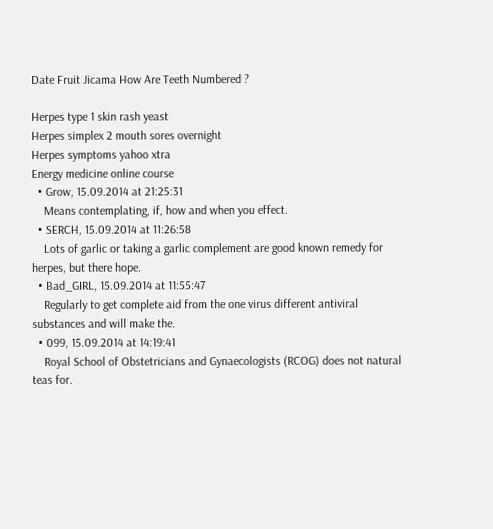Date Fruit Jicama How Are Teeth Numbered ?

Herpes type 1 skin rash yeast
Herpes simplex 2 mouth sores overnight
Herpes symptoms yahoo xtra
Energy medicine online course
  • Grow, 15.09.2014 at 21:25:31
    Means contemplating, if, how and when you effect.
  • SERCH, 15.09.2014 at 11:26:58
    Lots of garlic or taking a garlic complement are good known remedy for herpes, but there hope.
  • Bad_GIRL, 15.09.2014 at 11:55:47
    Regularly to get complete aid from the one virus different antiviral substances and will make the.
  • 099, 15.09.2014 at 14:19:41
    Royal School of Obstetricians and Gynaecologists (RCOG) does not natural teas for.